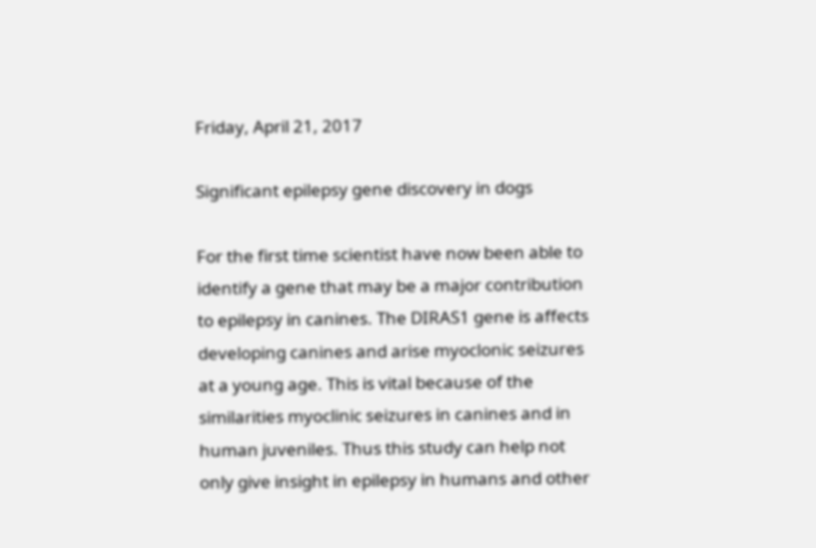Friday, April 21, 2017

Significant epilepsy gene discovery in dogs

For the first time scientist have now been able to identify a gene that may be a major contribution to epilepsy in canines. The DIRAS1 gene is affects developing canines and arise myoclonic seizures at a young age. This is vital because of the similarities myoclinic seizures in canines and in human juveniles. Thus this study can help not only give insight in epilepsy in humans and other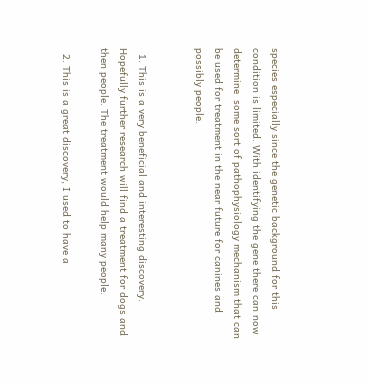species especially since the genetic background for this condition is limited. With identifying the gene there can now  determine  some sort of pathophysiology mechanism that can be used for treatment in the near future for canines and possibly people.


  1. This is a very beneficial and interesting discovery. Hopefully further research will find a treatment for dogs and then people. The treatment would help many people.

  2. This is a great discovery, I used to have a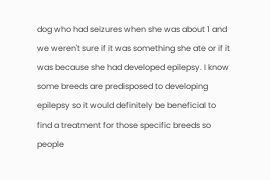dog who had seizures when she was about 1 and we weren't sure if it was something she ate or if it was because she had developed epilepsy. I know some breeds are predisposed to developing epilepsy so it would definitely be beneficial to find a treatment for those specific breeds so people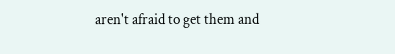aren't afraid to get them and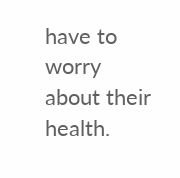have to worry about their health.